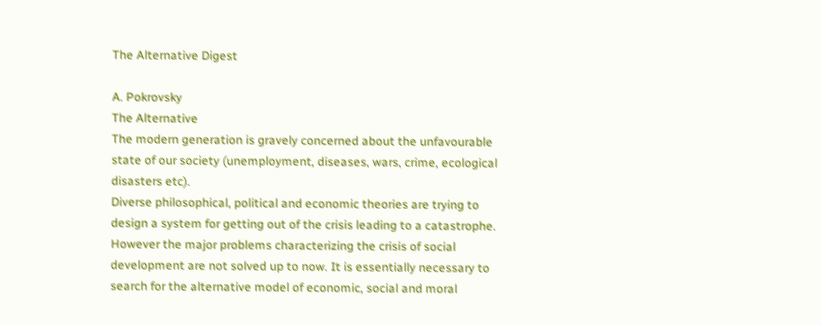The Alternative Digest

A. Pokrovsky
The Alternative
The modern generation is gravely concerned about the unfavourable state of our society (unemployment, diseases, wars, crime, ecological disasters etc).
Diverse philosophical, political and economic theories are trying to design a system for getting out of the crisis leading to a catastrophe.
However the major problems characterizing the crisis of social development are not solved up to now. It is essentially necessary to search for the alternative model of economic, social and moral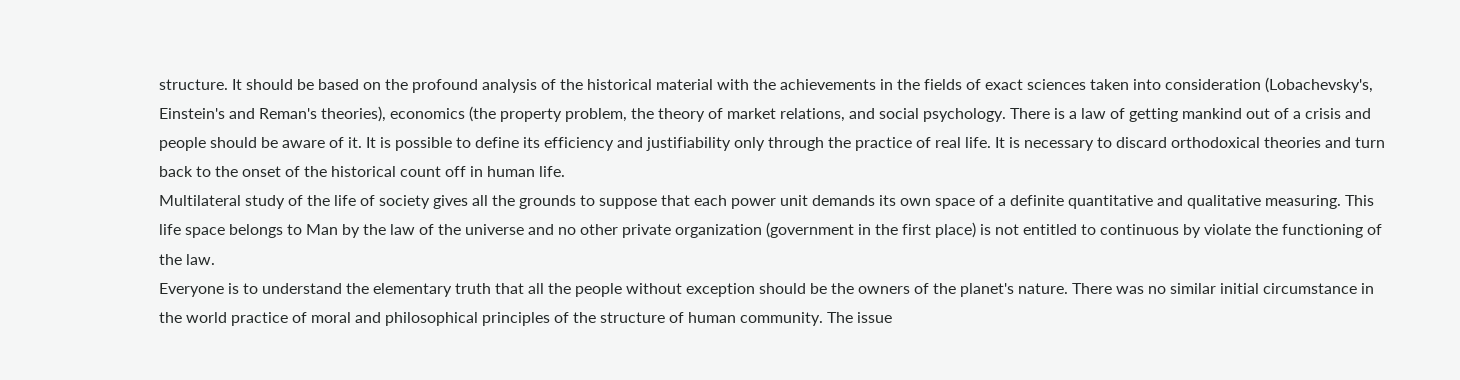structure. It should be based on the profound analysis of the historical material with the achievements in the fields of exact sciences taken into consideration (Lobachevsky's, Einstein's and Reman's theories), economics (the property problem, the theory of market relations, and social psychology. There is a law of getting mankind out of a crisis and people should be aware of it. It is possible to define its efficiency and justifiability only through the practice of real life. It is necessary to discard orthodoxical theories and turn back to the onset of the historical count off in human life.
Multilateral study of the life of society gives all the grounds to suppose that each power unit demands its own space of a definite quantitative and qualitative measuring. This life space belongs to Man by the law of the universe and no other private organization (government in the first place) is not entitled to continuous by violate the functioning of the law.
Everyone is to understand the elementary truth that all the people without exception should be the owners of the planet's nature. There was no similar initial circumstance in the world practice of moral and philosophical principles of the structure of human community. The issue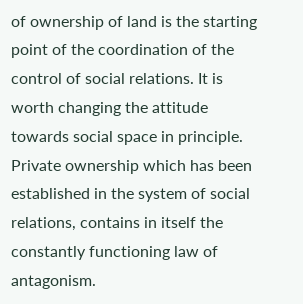of ownership of land is the starting point of the coordination of the control of social relations. It is worth changing the attitude towards social space in principle.
Private ownership which has been established in the system of social relations, contains in itself the constantly functioning law of antagonism.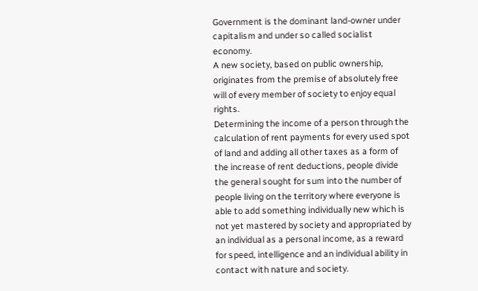Government is the dominant land-owner under capitalism and under so called socialist economy.
A new society, based on public ownership, originates from the premise of absolutely free will of every member of society to enjoy equal rights.
Determining the income of a person through the calculation of rent payments for every used spot of land and adding all other taxes as a form of the increase of rent deductions, people divide the general sought for sum into the number of people living on the territory where everyone is able to add something individually new which is not yet mastered by society and appropriated by an individual as a personal income, as a reward for speed, intelligence and an individual ability in contact with nature and society.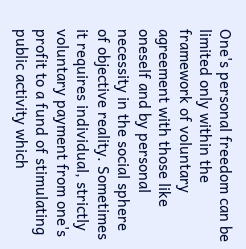One's personal freedom can be limited only within the framework of voluntary agreement with those like oneself and by personal necessity in the social sphere of objective reality. Sometimes it requires individual, strictly voluntary payment from one's profit to a fund of stimulating public activity which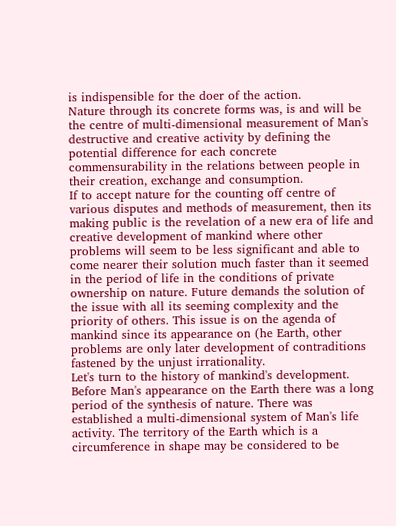is indispensible for the doer of the action.
Nature through its concrete forms was, is and will be the centre of multi-dimensional measurement of Man's destructive and creative activity by defining the potential difference for each concrete commensurability in the relations between people in their creation, exchange and consumption.
If to accept nature for the counting off centre of various disputes and methods of measurement, then its making public is the revelation of a new era of life and creative development of mankind where other problems will seem to be less significant and able to come nearer their solution much faster than it seemed in the period of life in the conditions of private ownership on nature. Future demands the solution of the issue with all its seeming complexity and the priority of others. This issue is on the agenda of mankind since its appearance on (he Earth, other problems are only later development of contraditions fastened by the unjust irrationality.
Let's turn to the history of mankind's development. Before Man's appearance on the Earth there was a long period of the synthesis of nature. There was established a multi-dimensional system of Man's life activity. The territory of the Earth which is a circumference in shape may be considered to be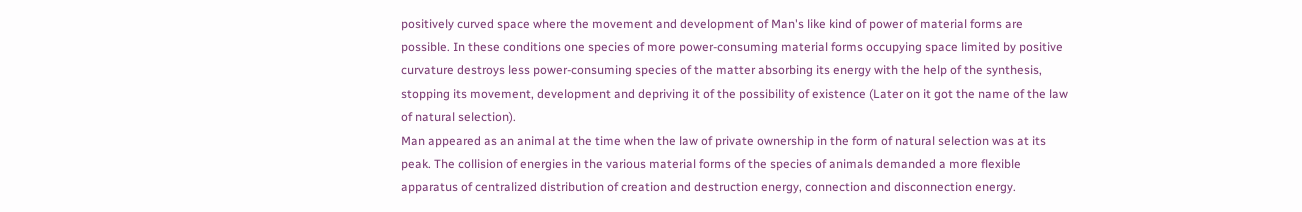positively curved space where the movement and development of Man's like kind of power of material forms are possible. In these conditions one species of more power-consuming material forms occupying space limited by positive curvature destroys less power-consuming species of the matter absorbing its energy with the help of the synthesis, stopping its movement, development and depriving it of the possibility of existence (Later on it got the name of the law of natural selection).
Man appeared as an animal at the time when the law of private ownership in the form of natural selection was at its peak. The collision of energies in the various material forms of the species of animals demanded a more flexible apparatus of centralized distribution of creation and destruction energy, connection and disconnection energy.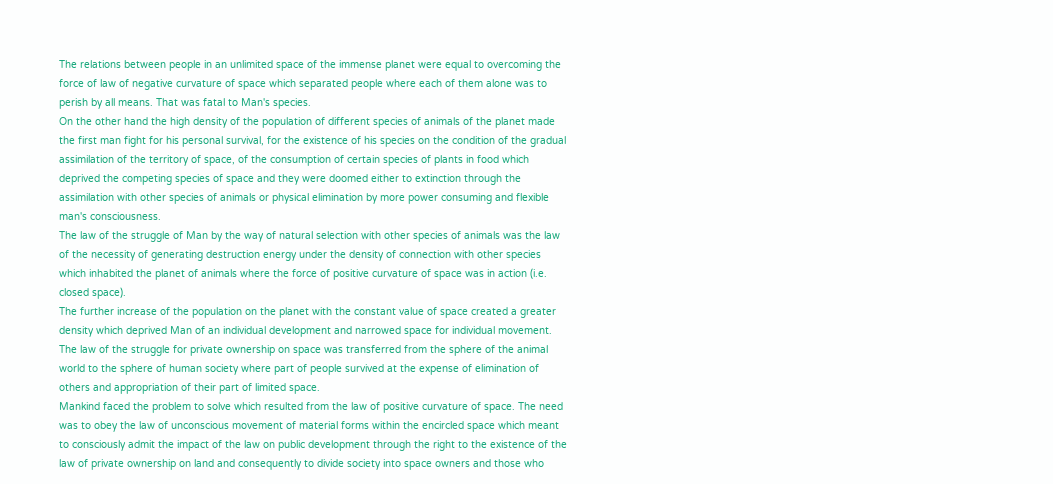The relations between people in an unlimited space of the immense planet were equal to overcoming the force of law of negative curvature of space which separated people where each of them alone was to perish by all means. That was fatal to Man's species.
On the other hand the high density of the population of different species of animals of the planet made the first man fight for his personal survival, for the existence of his species on the condition of the gradual assimilation of the territory of space, of the consumption of certain species of plants in food which deprived the competing species of space and they were doomed either to extinction through the assimilation with other species of animals or physical elimination by more power consuming and flexible man's consciousness.
The law of the struggle of Man by the way of natural selection with other species of animals was the law of the necessity of generating destruction energy under the density of connection with other species which inhabited the planet of animals where the force of positive curvature of space was in action (i.e. closed space).
The further increase of the population on the planet with the constant value of space created a greater density which deprived Man of an individual development and narrowed space for individual movement.
The law of the struggle for private ownership on space was transferred from the sphere of the animal world to the sphere of human society where part of people survived at the expense of elimination of others and appropriation of their part of limited space.
Mankind faced the problem to solve which resulted from the law of positive curvature of space. The need was to obey the law of unconscious movement of material forms within the encircled space which meant to consciously admit the impact of the law on public development through the right to the existence of the law of private ownership on land and consequently to divide society into space owners and those who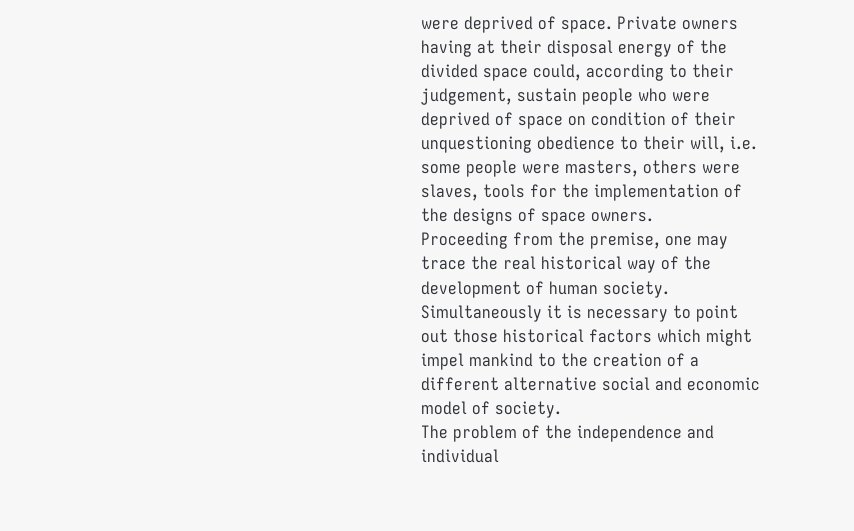were deprived of space. Private owners having at their disposal energy of the divided space could, according to their judgement, sustain people who were deprived of space on condition of their unquestioning obedience to their will, i.e. some people were masters, others were slaves, tools for the implementation of the designs of space owners.
Proceeding from the premise, one may trace the real historical way of the development of human society. Simultaneously it is necessary to point out those historical factors which might impel mankind to the creation of a different alternative social and economic model of society.
The problem of the independence and individual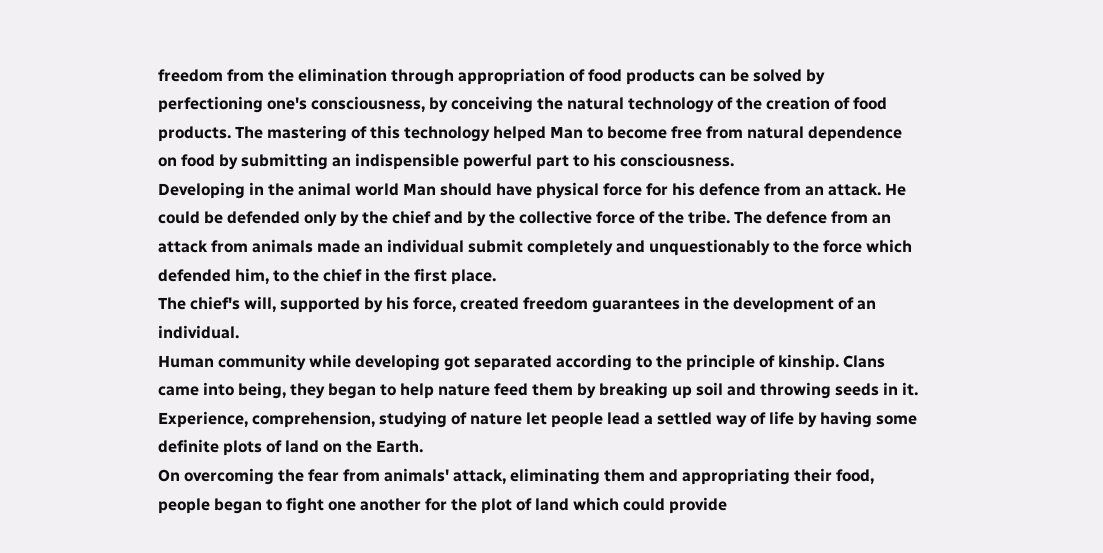freedom from the elimination through appropriation of food products can be solved by perfectioning one's consciousness, by conceiving the natural technology of the creation of food products. The mastering of this technology helped Man to become free from natural dependence on food by submitting an indispensible powerful part to his consciousness.
Developing in the animal world Man should have physical force for his defence from an attack. He could be defended only by the chief and by the collective force of the tribe. The defence from an attack from animals made an individual submit completely and unquestionably to the force which defended him, to the chief in the first place.
The chief's will, supported by his force, created freedom guarantees in the development of an individual.
Human community while developing got separated according to the principle of kinship. Clans came into being, they began to help nature feed them by breaking up soil and throwing seeds in it. Experience, comprehension, studying of nature let people lead a settled way of life by having some definite plots of land on the Earth.
On overcoming the fear from animals' attack, eliminating them and appropriating their food, people began to fight one another for the plot of land which could provide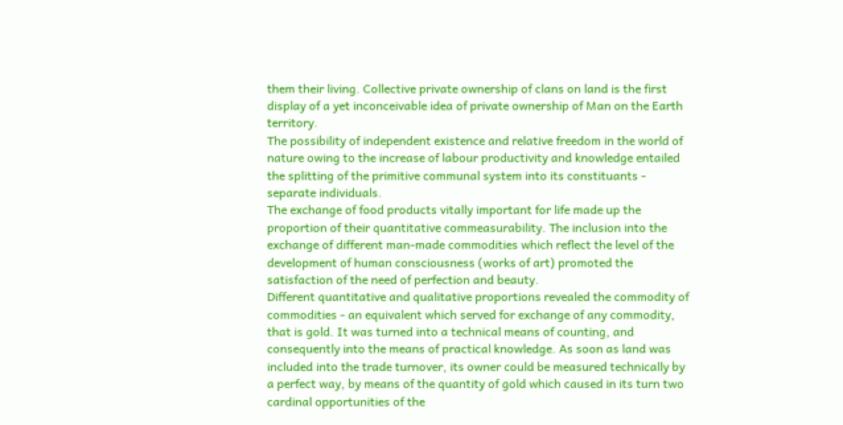them their living. Collective private ownership of clans on land is the first display of a yet inconceivable idea of private ownership of Man on the Earth territory.
The possibility of independent existence and relative freedom in the world of nature owing to the increase of labour productivity and knowledge entailed the splitting of the primitive communal system into its constituants - separate individuals.
The exchange of food products vitally important for life made up the proportion of their quantitative commeasurability. The inclusion into the exchange of different man-made commodities which reflect the level of the development of human consciousness (works of art) promoted the satisfaction of the need of perfection and beauty.
Different quantitative and qualitative proportions revealed the commodity of commodities - an equivalent which served for exchange of any commodity, that is gold. It was turned into a technical means of counting, and consequently into the means of practical knowledge. As soon as land was included into the trade turnover, its owner could be measured technically by a perfect way, by means of the quantity of gold which caused in its turn two cardinal opportunities of the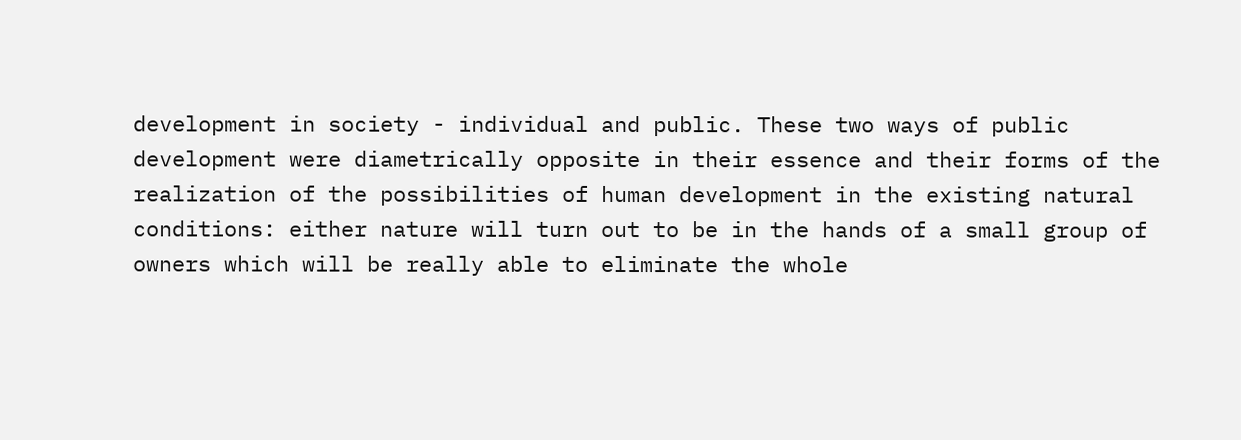development in society - individual and public. These two ways of public development were diametrically opposite in their essence and their forms of the realization of the possibilities of human development in the existing natural conditions: either nature will turn out to be in the hands of a small group of owners which will be really able to eliminate the whole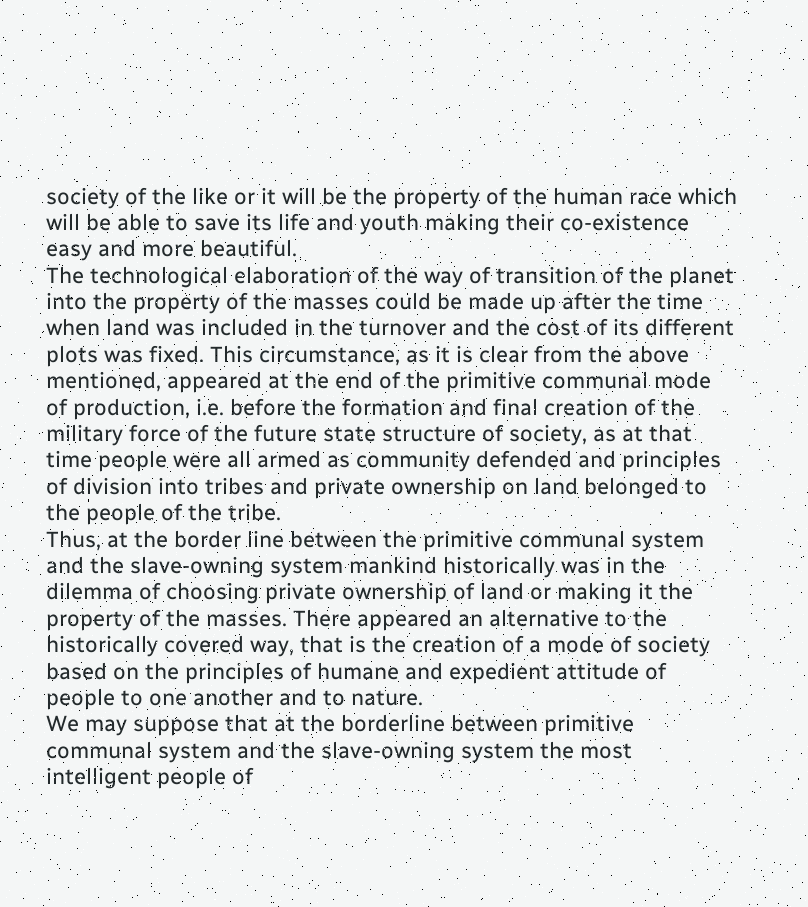society of the like or it will be the property of the human race which will be able to save its life and youth making their co-existence easy and more beautiful.
The technological elaboration of the way of transition of the planet into the property of the masses could be made up after the time when land was included in the turnover and the cost of its different plots was fixed. This circumstance, as it is clear from the above mentioned, appeared at the end of the primitive communal mode of production, i.e. before the formation and final creation of the military force of the future state structure of society, as at that time people were all armed as community defended and principles of division into tribes and private ownership on land belonged to the people of the tribe.
Thus, at the border line between the primitive communal system and the slave-owning system mankind historically was in the dilemma of choosing private ownership of land or making it the property of the masses. There appeared an alternative to the historically covered way, that is the creation of a mode of society based on the principles of humane and expedient attitude of people to one another and to nature.
We may suppose that at the borderline between primitive communal system and the slave-owning system the most intelligent people of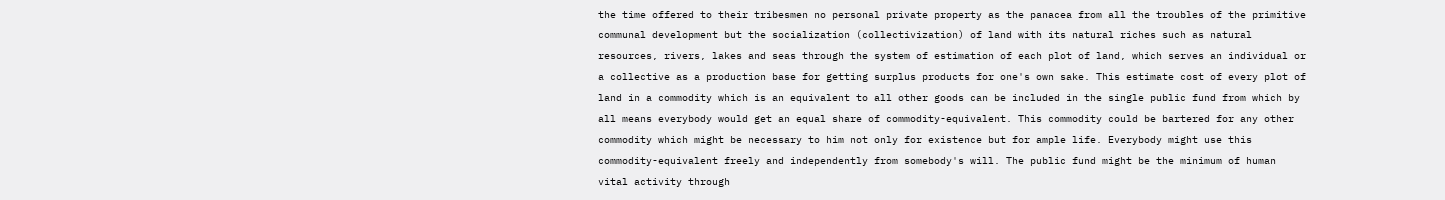the time offered to their tribesmen no personal private property as the panacea from all the troubles of the primitive communal development but the socialization (collectivization) of land with its natural riches such as natural resources, rivers, lakes and seas through the system of estimation of each plot of land, which serves an individual or a collective as a production base for getting surplus products for one's own sake. This estimate cost of every plot of land in a commodity which is an equivalent to all other goods can be included in the single public fund from which by all means everybody would get an equal share of commodity-equivalent. This commodity could be bartered for any other commodity which might be necessary to him not only for existence but for ample life. Everybody might use this commodity-equivalent freely and independently from somebody's will. The public fund might be the minimum of human vital activity through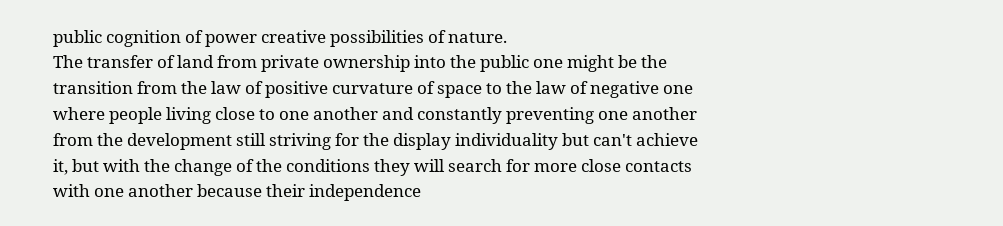public cognition of power creative possibilities of nature.
The transfer of land from private ownership into the public one might be the transition from the law of positive curvature of space to the law of negative one where people living close to one another and constantly preventing one another from the development still striving for the display individuality but can't achieve it, but with the change of the conditions they will search for more close contacts with one another because their independence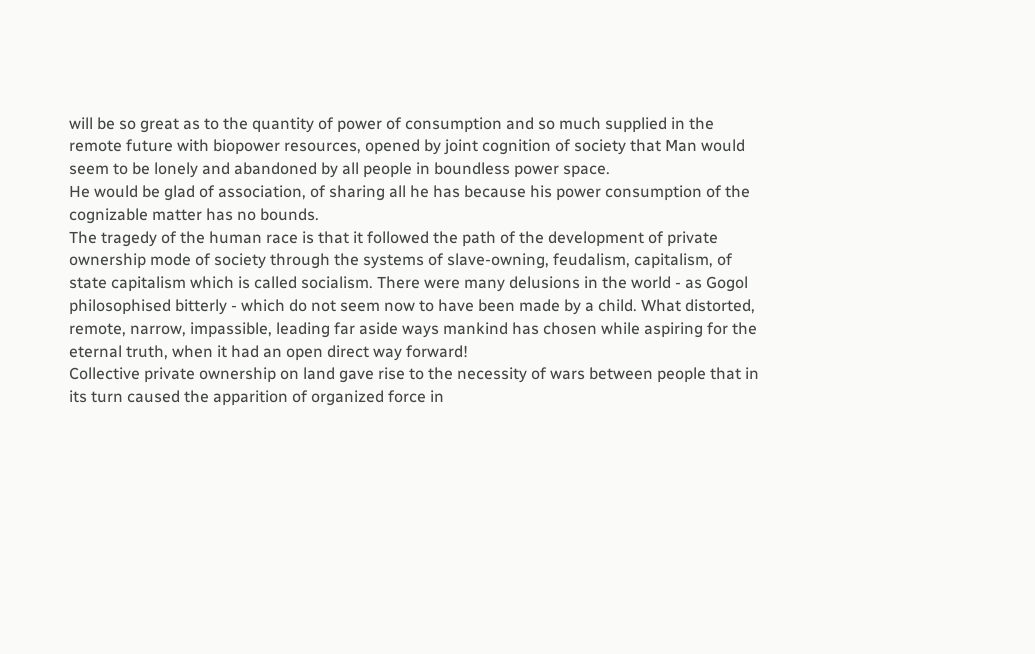will be so great as to the quantity of power of consumption and so much supplied in the remote future with biopower resources, opened by joint cognition of society that Man would seem to be lonely and abandoned by all people in boundless power space.
He would be glad of association, of sharing all he has because his power consumption of the cognizable matter has no bounds.
The tragedy of the human race is that it followed the path of the development of private ownership mode of society through the systems of slave-owning, feudalism, capitalism, of state capitalism which is called socialism. There were many delusions in the world - as Gogol philosophised bitterly - which do not seem now to have been made by a child. What distorted, remote, narrow, impassible, leading far aside ways mankind has chosen while aspiring for the eternal truth, when it had an open direct way forward!
Collective private ownership on land gave rise to the necessity of wars between people that in its turn caused the apparition of organized force in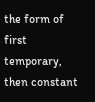the form of first temporary, then constant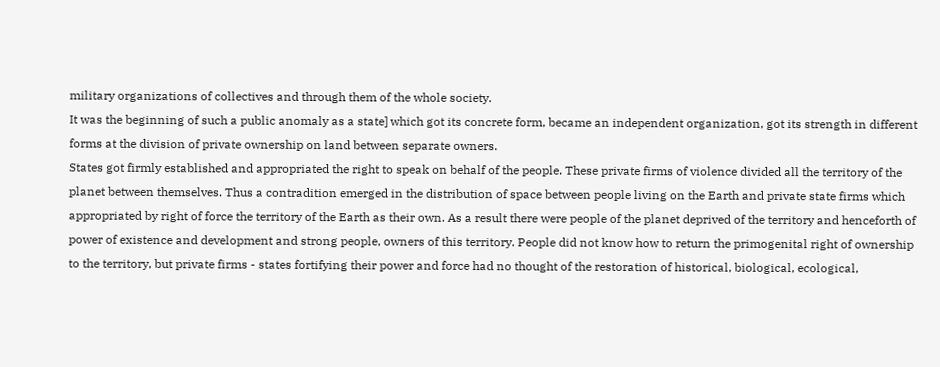military organizations of collectives and through them of the whole society.
It was the beginning of such a public anomaly as a state] which got its concrete form, became an independent organization, got its strength in different forms at the division of private ownership on land between separate owners.
States got firmly established and appropriated the right to speak on behalf of the people. These private firms of violence divided all the territory of the planet between themselves. Thus a contradition emerged in the distribution of space between people living on the Earth and private state firms which appropriated by right of force the territory of the Earth as their own. As a result there were people of the planet deprived of the territory and henceforth of power of existence and development and strong people, owners of this territory. People did not know how to return the primogenital right of ownership to the territory, but private firms - states fortifying their power and force had no thought of the restoration of historical, biological, ecological,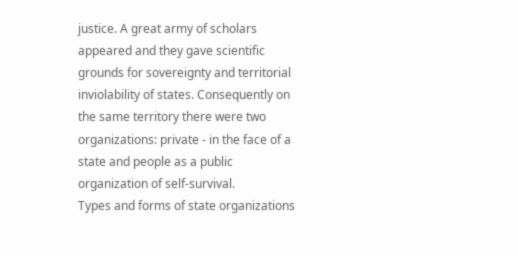justice. A great army of scholars appeared and they gave scientific grounds for sovereignty and territorial inviolability of states. Consequently on the same territory there were two organizations: private - in the face of a state and people as a public organization of self-survival.
Types and forms of state organizations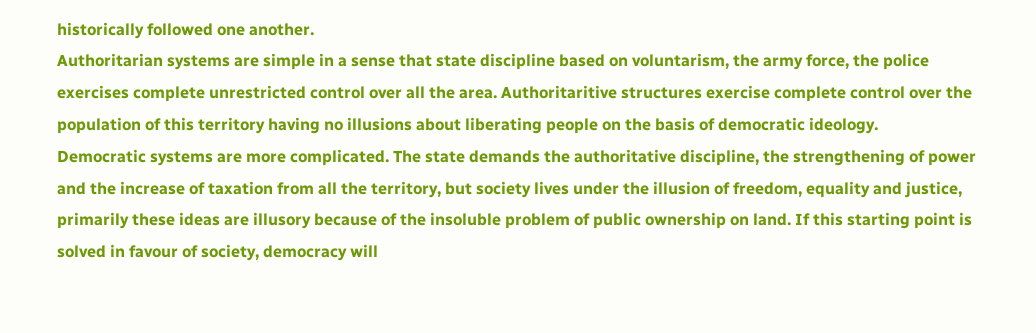historically followed one another.
Authoritarian systems are simple in a sense that state discipline based on voluntarism, the army force, the police exercises complete unrestricted control over all the area. Authoritaritive structures exercise complete control over the population of this territory having no illusions about liberating people on the basis of democratic ideology.
Democratic systems are more complicated. The state demands the authoritative discipline, the strengthening of power and the increase of taxation from all the territory, but society lives under the illusion of freedom, equality and justice, primarily these ideas are illusory because of the insoluble problem of public ownership on land. If this starting point is solved in favour of society, democracy will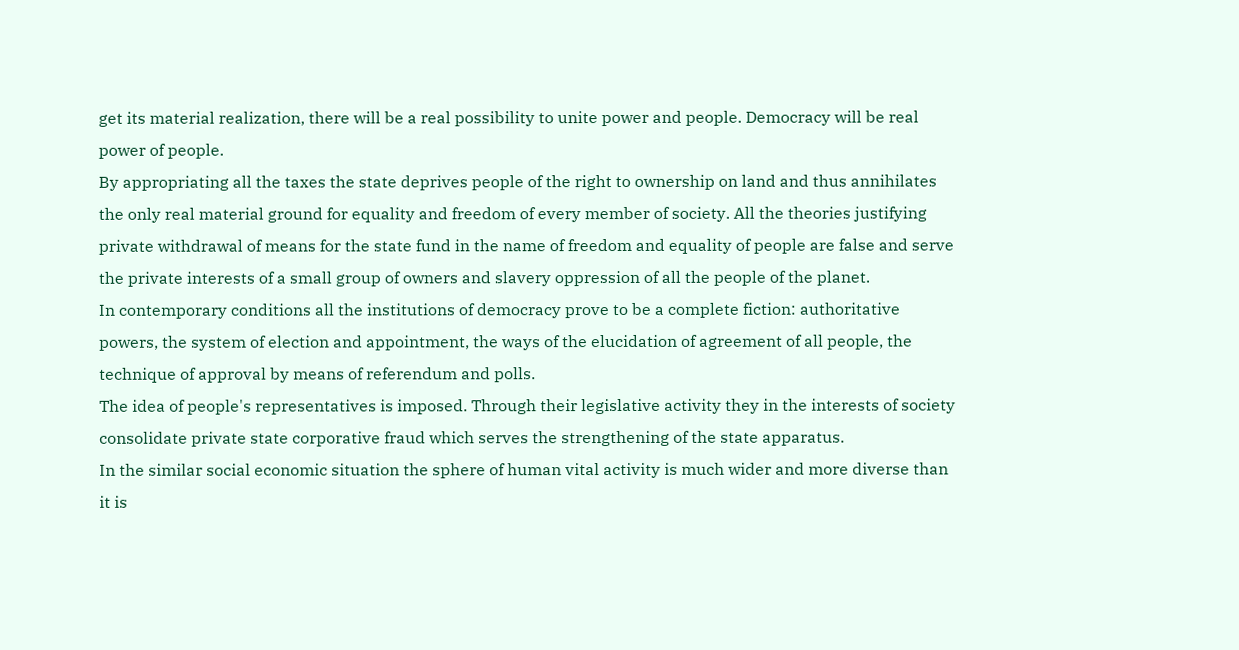get its material realization, there will be a real possibility to unite power and people. Democracy will be real power of people.
By appropriating all the taxes the state deprives people of the right to ownership on land and thus annihilates the only real material ground for equality and freedom of every member of society. All the theories justifying private withdrawal of means for the state fund in the name of freedom and equality of people are false and serve the private interests of a small group of owners and slavery oppression of all the people of the planet.
In contemporary conditions all the institutions of democracy prove to be a complete fiction: authoritative powers, the system of election and appointment, the ways of the elucidation of agreement of all people, the technique of approval by means of referendum and polls.
The idea of people's representatives is imposed. Through their legislative activity they in the interests of society consolidate private state corporative fraud which serves the strengthening of the state apparatus.
In the similar social economic situation the sphere of human vital activity is much wider and more diverse than it is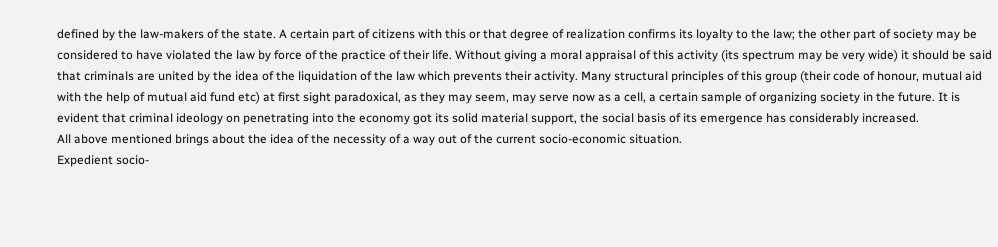defined by the law-makers of the state. A certain part of citizens with this or that degree of realization confirms its loyalty to the law; the other part of society may be considered to have violated the law by force of the practice of their life. Without giving a moral appraisal of this activity (its spectrum may be very wide) it should be said that criminals are united by the idea of the liquidation of the law which prevents their activity. Many structural principles of this group (their code of honour, mutual aid with the help of mutual aid fund etc) at first sight paradoxical, as they may seem, may serve now as a cell, a certain sample of organizing society in the future. It is evident that criminal ideology on penetrating into the economy got its solid material support, the social basis of its emergence has considerably increased.
All above mentioned brings about the idea of the necessity of a way out of the current socio-economic situation.
Expedient socio-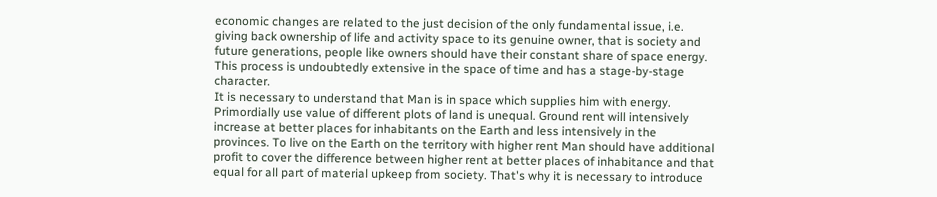economic changes are related to the just decision of the only fundamental issue, i.e. giving back ownership of life and activity space to its genuine owner, that is society and future generations, people like owners should have their constant share of space energy.
This process is undoubtedly extensive in the space of time and has a stage-by-stage character.
It is necessary to understand that Man is in space which supplies him with energy. Primordially use value of different plots of land is unequal. Ground rent will intensively increase at better places for inhabitants on the Earth and less intensively in the provinces. To live on the Earth on the territory with higher rent Man should have additional profit to cover the difference between higher rent at better places of inhabitance and that equal for all part of material upkeep from society. That's why it is necessary to introduce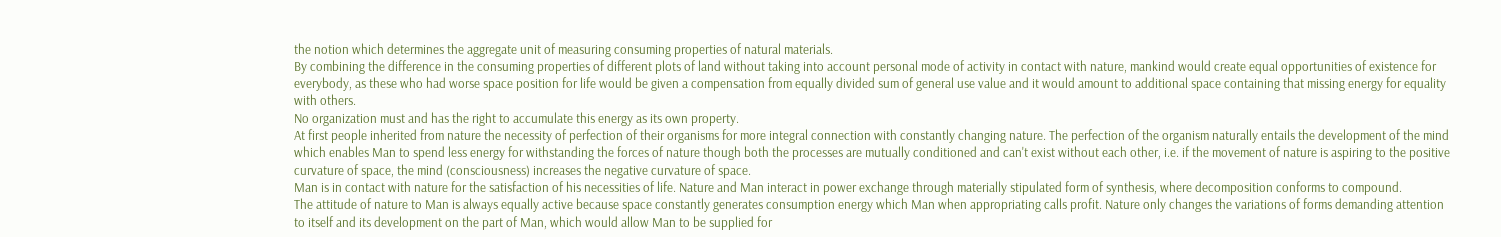the notion which determines the aggregate unit of measuring consuming properties of natural materials.
By combining the difference in the consuming properties of different plots of land without taking into account personal mode of activity in contact with nature, mankind would create equal opportunities of existence for everybody, as these who had worse space position for life would be given a compensation from equally divided sum of general use value and it would amount to additional space containing that missing energy for equality with others.
No organization must and has the right to accumulate this energy as its own property.
At first people inherited from nature the necessity of perfection of their organisms for more integral connection with constantly changing nature. The perfection of the organism naturally entails the development of the mind which enables Man to spend less energy for withstanding the forces of nature though both the processes are mutually conditioned and can't exist without each other, i.e. if the movement of nature is aspiring to the positive curvature of space, the mind (consciousness) increases the negative curvature of space.
Man is in contact with nature for the satisfaction of his necessities of life. Nature and Man interact in power exchange through materially stipulated form of synthesis, where decomposition conforms to compound.
The attitude of nature to Man is always equally active because space constantly generates consumption energy which Man when appropriating calls profit. Nature only changes the variations of forms demanding attention to itself and its development on the part of Man, which would allow Man to be supplied for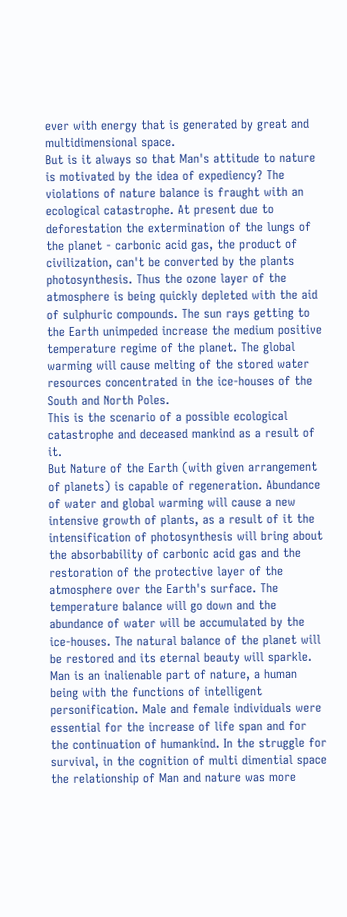ever with energy that is generated by great and multidimensional space.
But is it always so that Man's attitude to nature is motivated by the idea of expediency? The violations of nature balance is fraught with an ecological catastrophe. At present due to deforestation the extermination of the lungs of the planet - carbonic acid gas, the product of civilization, can't be converted by the plants photosynthesis. Thus the ozone layer of the atmosphere is being quickly depleted with the aid of sulphuric compounds. The sun rays getting to the Earth unimpeded increase the medium positive temperature regime of the planet. The global warming will cause melting of the stored water resources concentrated in the ice-houses of the South and North Poles.
This is the scenario of a possible ecological catastrophe and deceased mankind as a result of it.
But Nature of the Earth (with given arrangement of planets) is capable of regeneration. Abundance of water and global warming will cause a new intensive growth of plants, as a result of it the intensification of photosynthesis will bring about the absorbability of carbonic acid gas and the restoration of the protective layer of the atmosphere over the Earth's surface. The temperature balance will go down and the abundance of water will be accumulated by the ice-houses. The natural balance of the planet will be restored and its eternal beauty will sparkle.
Man is an inalienable part of nature, a human being with the functions of intelligent personification. Male and female individuals were essential for the increase of life span and for the continuation of humankind. In the struggle for survival, in the cognition of multi dimential space the relationship of Man and nature was more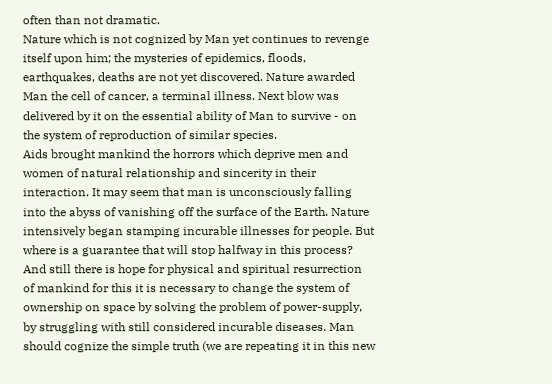often than not dramatic.
Nature which is not cognized by Man yet continues to revenge itself upon him; the mysteries of epidemics, floods, earthquakes, deaths are not yet discovered. Nature awarded Man the cell of cancer, a terminal illness. Next blow was delivered by it on the essential ability of Man to survive - on the system of reproduction of similar species.
Aids brought mankind the horrors which deprive men and women of natural relationship and sincerity in their interaction. It may seem that man is unconsciously falling into the abyss of vanishing off the surface of the Earth. Nature intensively began stamping incurable illnesses for people. But where is a guarantee that will stop halfway in this process? And still there is hope for physical and spiritual resurrection of mankind for this it is necessary to change the system of ownership on space by solving the problem of power-supply, by struggling with still considered incurable diseases. Man should cognize the simple truth (we are repeating it in this new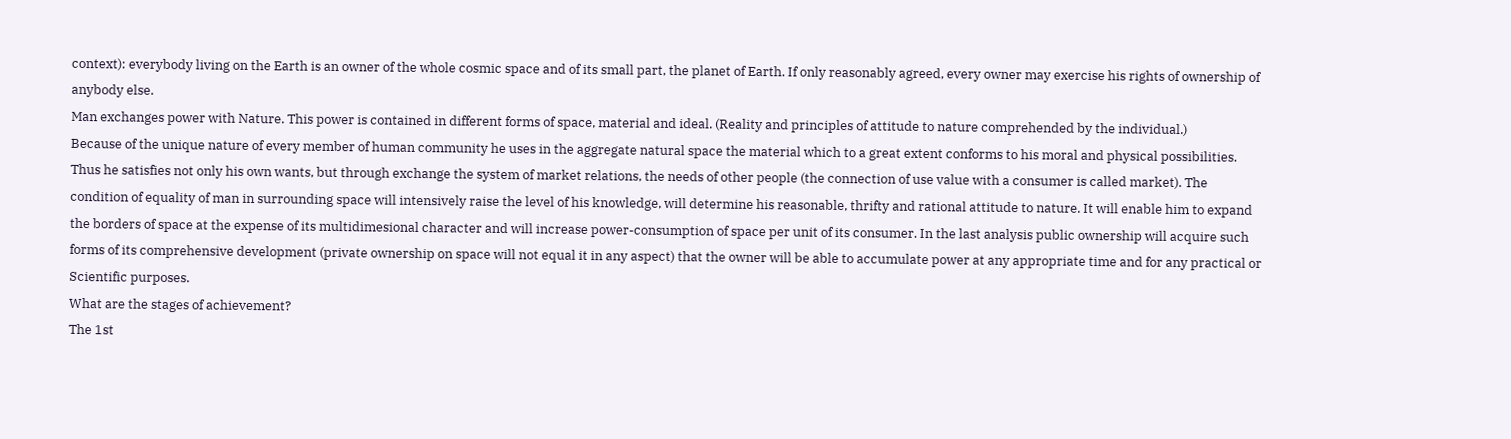context): everybody living on the Earth is an owner of the whole cosmic space and of its small part, the planet of Earth. If only reasonably agreed, every owner may exercise his rights of ownership of anybody else.
Man exchanges power with Nature. This power is contained in different forms of space, material and ideal. (Reality and principles of attitude to nature comprehended by the individual.)
Because of the unique nature of every member of human community he uses in the aggregate natural space the material which to a great extent conforms to his moral and physical possibilities. Thus he satisfies not only his own wants, but through exchange the system of market relations, the needs of other people (the connection of use value with a consumer is called market). The condition of equality of man in surrounding space will intensively raise the level of his knowledge, will determine his reasonable, thrifty and rational attitude to nature. It will enable him to expand the borders of space at the expense of its multidimesional character and will increase power-consumption of space per unit of its consumer. In the last analysis public ownership will acquire such forms of its comprehensive development (private ownership on space will not equal it in any aspect) that the owner will be able to accumulate power at any appropriate time and for any practical or Scientific purposes.
What are the stages of achievement?
The 1st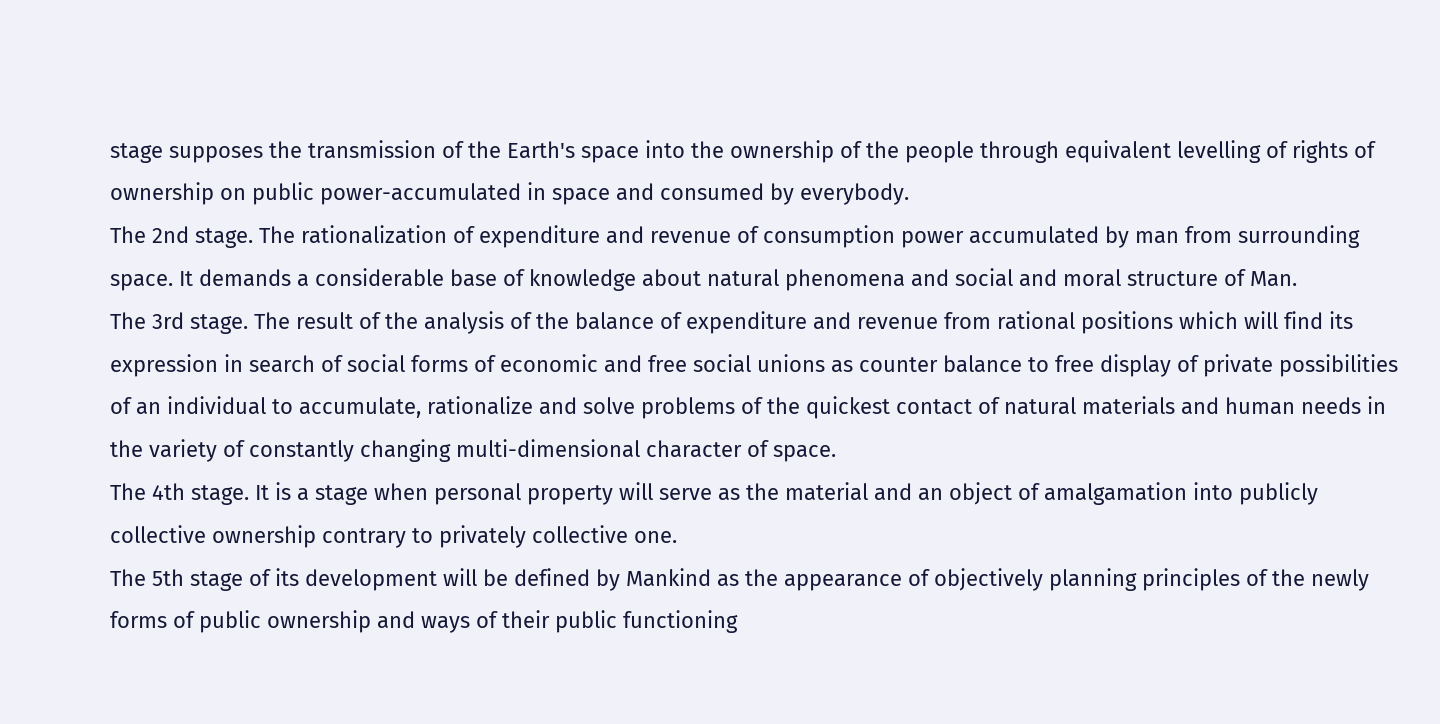stage supposes the transmission of the Earth's space into the ownership of the people through equivalent levelling of rights of ownership on public power-accumulated in space and consumed by everybody.
The 2nd stage. The rationalization of expenditure and revenue of consumption power accumulated by man from surrounding space. It demands a considerable base of knowledge about natural phenomena and social and moral structure of Man.
The 3rd stage. The result of the analysis of the balance of expenditure and revenue from rational positions which will find its expression in search of social forms of economic and free social unions as counter balance to free display of private possibilities of an individual to accumulate, rationalize and solve problems of the quickest contact of natural materials and human needs in the variety of constantly changing multi-dimensional character of space.
The 4th stage. It is a stage when personal property will serve as the material and an object of amalgamation into publicly collective ownership contrary to privately collective one.
The 5th stage of its development will be defined by Mankind as the appearance of objectively planning principles of the newly forms of public ownership and ways of their public functioning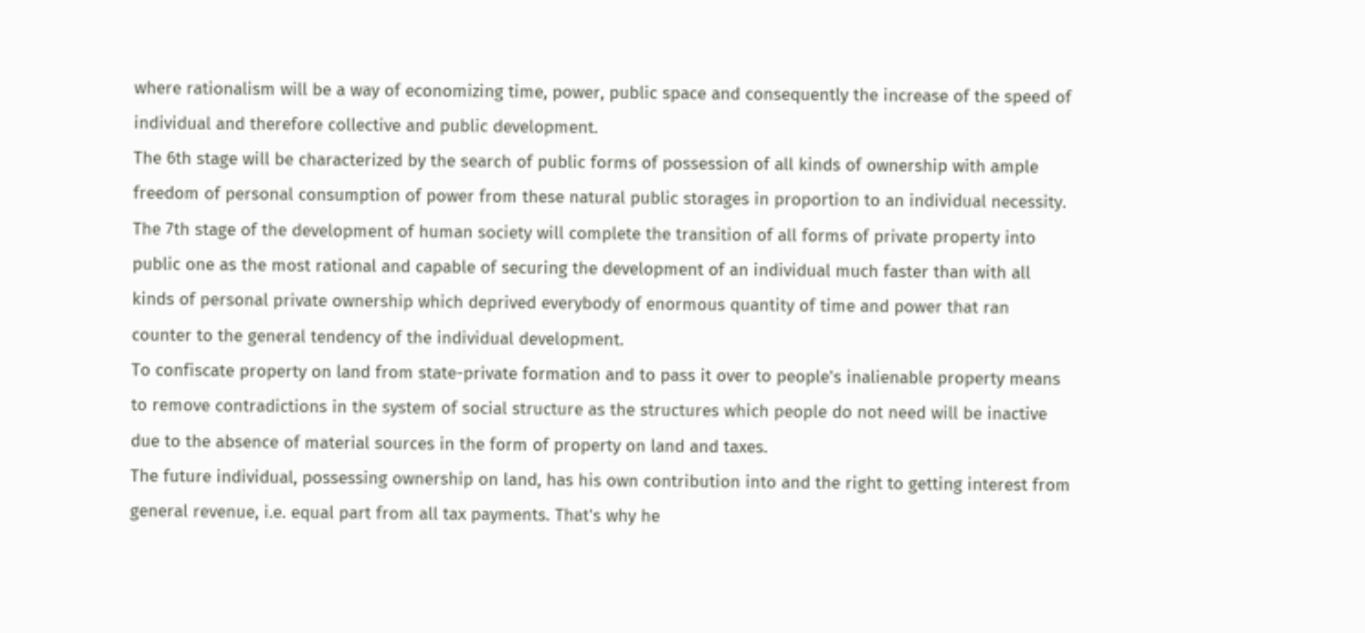where rationalism will be a way of economizing time, power, public space and consequently the increase of the speed of individual and therefore collective and public development.
The 6th stage will be characterized by the search of public forms of possession of all kinds of ownership with ample freedom of personal consumption of power from these natural public storages in proportion to an individual necessity.
The 7th stage of the development of human society will complete the transition of all forms of private property into public one as the most rational and capable of securing the development of an individual much faster than with all kinds of personal private ownership which deprived everybody of enormous quantity of time and power that ran counter to the general tendency of the individual development.
To confiscate property on land from state-private formation and to pass it over to people's inalienable property means to remove contradictions in the system of social structure as the structures which people do not need will be inactive due to the absence of material sources in the form of property on land and taxes.
The future individual, possessing ownership on land, has his own contribution into and the right to getting interest from general revenue, i.e. equal part from all tax payments. That's why he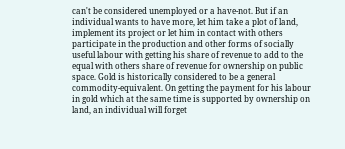can't be considered unemployed or a have-not. But if an individual wants to have more, let him take a plot of land, implement its project or let him in contact with others participate in the production and other forms of socially useful labour with getting his share of revenue to add to the equal with others share of revenue for ownership on public space. Gold is historically considered to be a general commodity-equivalent. On getting the payment for his labour in gold which at the same time is supported by ownership on land, an individual will forget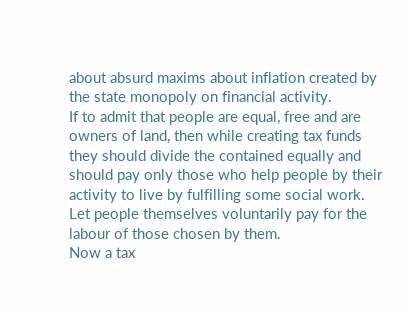about absurd maxims about inflation created by the state monopoly on financial activity.
If to admit that people are equal, free and are owners of land, then while creating tax funds they should divide the contained equally and should pay only those who help people by their activity to live by fulfilling some social work. Let people themselves voluntarily pay for the labour of those chosen by them.
Now a tax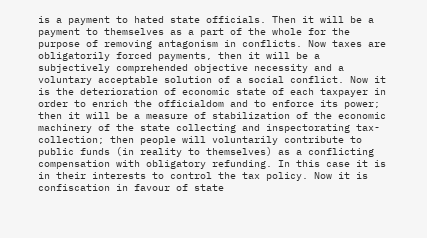is a payment to hated state officials. Then it will be a payment to themselves as a part of the whole for the purpose of removing antagonism in conflicts. Now taxes are obligatorily forced payments, then it will be a subjectively comprehended objective necessity and a voluntary acceptable solution of a social conflict. Now it is the deterioration of economic state of each taxpayer in order to enrich the officialdom and to enforce its power; then it will be a measure of stabilization of the economic machinery of the state collecting and inspectorating tax-collection; then people will voluntarily contribute to public funds (in reality to themselves) as a conflicting compensation with obligatory refunding. In this case it is in their interests to control the tax policy. Now it is confiscation in favour of state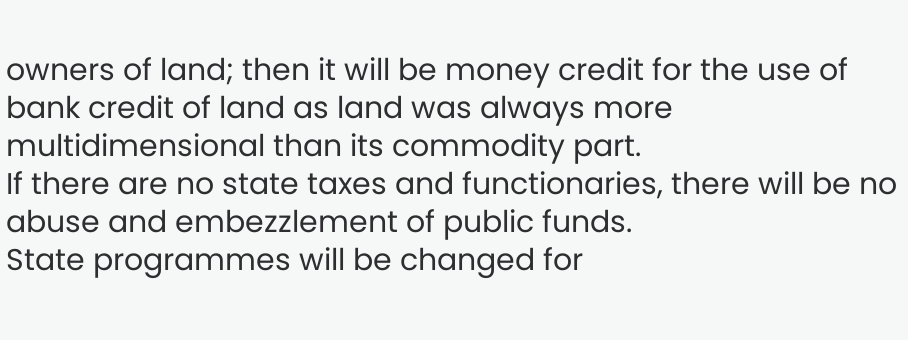owners of land; then it will be money credit for the use of bank credit of land as land was always more multidimensional than its commodity part.
If there are no state taxes and functionaries, there will be no abuse and embezzlement of public funds.
State programmes will be changed for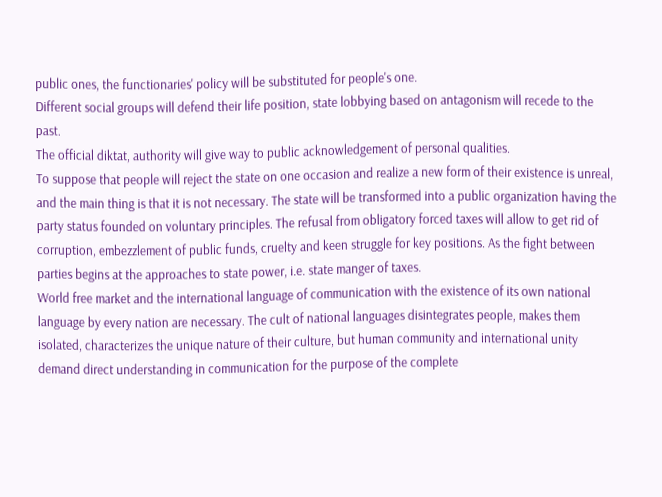public ones, the functionaries' policy will be substituted for people's one.
Different social groups will defend their life position, state lobbying based on antagonism will recede to the past.
The official diktat, authority will give way to public acknowledgement of personal qualities.
To suppose that people will reject the state on one occasion and realize a new form of their existence is unreal, and the main thing is that it is not necessary. The state will be transformed into a public organization having the party status founded on voluntary principles. The refusal from obligatory forced taxes will allow to get rid of corruption, embezzlement of public funds, cruelty and keen struggle for key positions. As the fight between parties begins at the approaches to state power, i.e. state manger of taxes.
World free market and the international language of communication with the existence of its own national language by every nation are necessary. The cult of national languages disintegrates people, makes them isolated, characterizes the unique nature of their culture, but human community and international unity demand direct understanding in communication for the purpose of the complete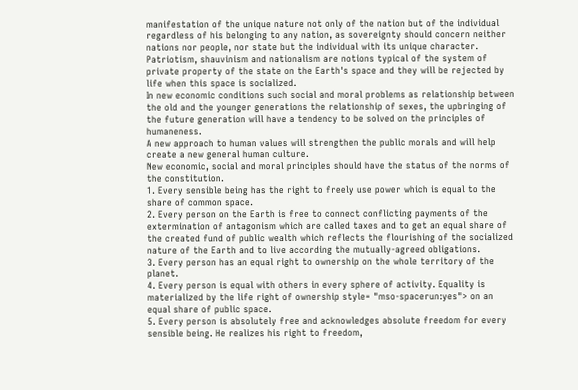manifestation of the unique nature not only of the nation but of the individual regardless of his belonging to any nation, as sovereignty should concern neither nations nor people, nor state but the individual with its unique character.
Patriotism, shauvinism and nationalism are notions typical of the system of private property of the state on the Earth's space and they will be rejected by life when this space is socialized.
In new economic conditions such social and moral problems as relationship between the old and the younger generations the relationship of sexes, the upbringing of the future generation will have a tendency to be solved on the principles of humaneness.
A new approach to human values will strengthen the public morals and will help create a new general human culture.
New economic, social and moral principles should have the status of the norms of the constitution.
1. Every sensible being has the right to freely use power which is equal to the share of common space.
2. Every person on the Earth is free to connect conflicting payments of the extermination of antagonism which are called taxes and to get an equal share of the created fund of public wealth which reflects the flourishing of the socialized nature of the Earth and to live according the mutually-agreed obligations.
3. Every person has an equal right to ownership on the whole territory of the planet.
4. Every person is equal with others in every sphere of activity. Equality is materialized by the life right of ownership style= "mso-spacerun:yes"> on an equal share of public space.
5. Every person is absolutely free and acknowledges absolute freedom for every sensible being. He realizes his right to freedom,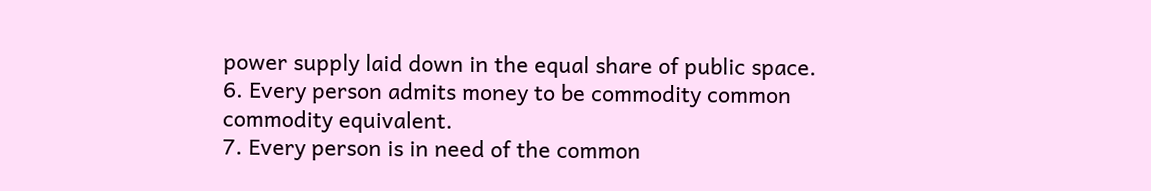power supply laid down in the equal share of public space.
6. Every person admits money to be commodity common commodity equivalent.
7. Every person is in need of the common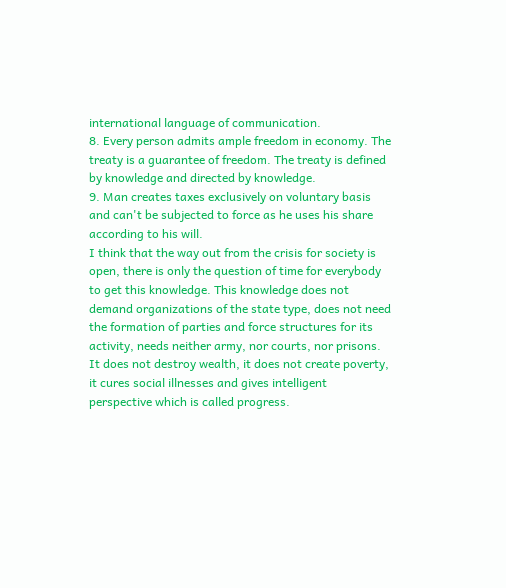international language of communication.
8. Every person admits ample freedom in economy. The treaty is a guarantee of freedom. The treaty is defined by knowledge and directed by knowledge.
9. Man creates taxes exclusively on voluntary basis and can't be subjected to force as he uses his share according to his will.
I think that the way out from the crisis for society is open, there is only the question of time for everybody to get this knowledge. This knowledge does not demand organizations of the state type, does not need the formation of parties and force structures for its activity, needs neither army, nor courts, nor prisons.
It does not destroy wealth, it does not create poverty, it cures social illnesses and gives intelligent perspective which is called progress.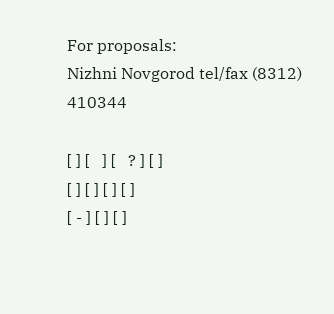For proposals:
Nizhni Novgorod tel/fax (8312) 410344

[ ] [   ] [   ? ] [ ]
[ ] [ ] [ ] [ ]
[ - ] [ ] [ ]